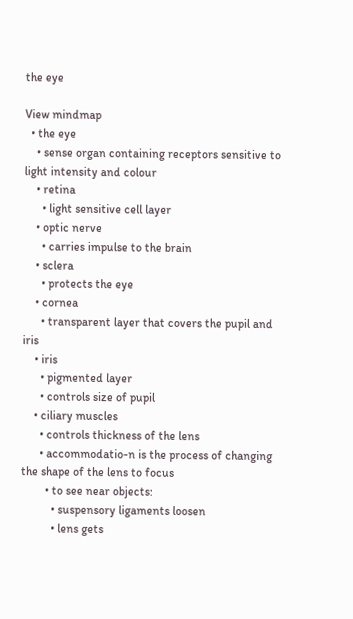the eye

View mindmap
  • the eye
    • sense organ containing receptors sensitive to light intensity and colour
    • retina
      • light sensitive cell layer
    • optic nerve
      • carries impulse to the brain
    • sclera
      • protects the eye
    • cornea
      • transparent layer that covers the pupil and iris
    • iris
      • pigmented layer
      • controls size of pupil
    • ciliary muscles
      • controls thickness of the lens
      • accommodatio-n is the process of changing the shape of the lens to focus
        • to see near objects:
          • suspensory ligaments loosen
          • lens gets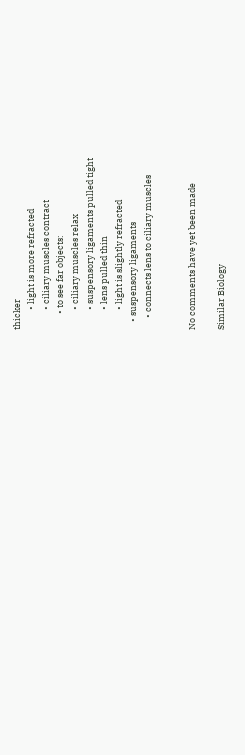thicker
          • light is more refracted
          • ciliary muscles contract
        • to see far objects:
          • ciliary muscles relax
          • suspensory ligaments pulled tight
          • lens pulled thin
          • light is slightly refracted
    • suspensory ligaments
      • connects lens to ciliary muscles


No comments have yet been made

Similar Biology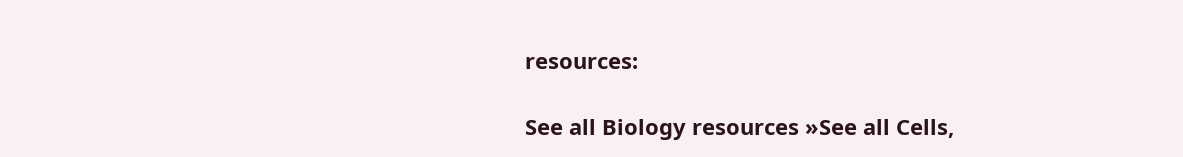resources:

See all Biology resources »See all Cells,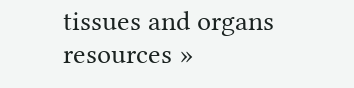tissues and organs resources »